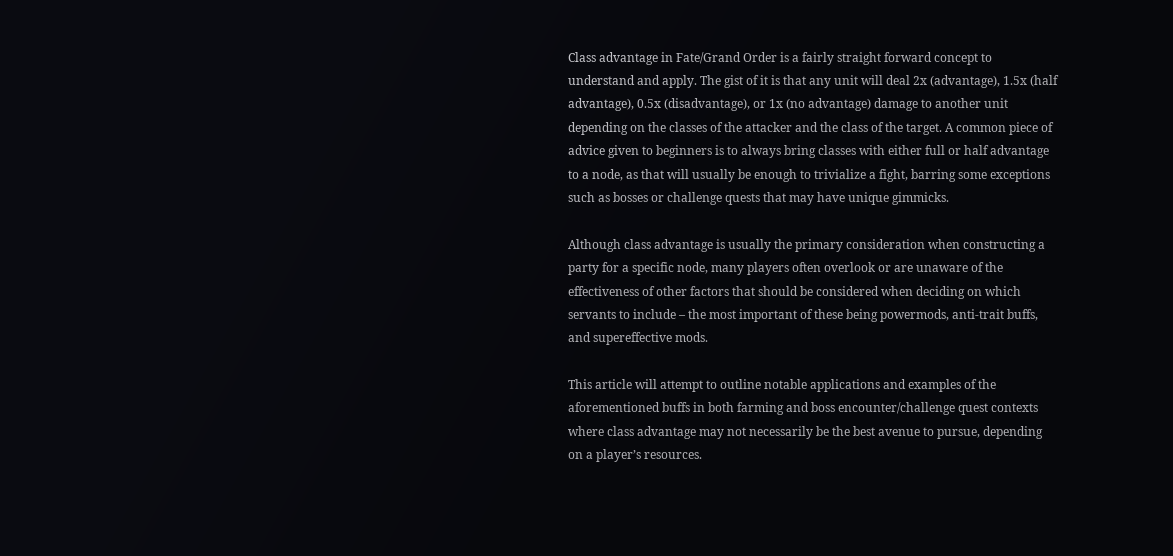Class advantage in Fate/Grand Order is a fairly straight forward concept to understand and apply. The gist of it is that any unit will deal 2x (advantage), 1.5x (half advantage), 0.5x (disadvantage), or 1x (no advantage) damage to another unit depending on the classes of the attacker and the class of the target. A common piece of advice given to beginners is to always bring classes with either full or half advantage to a node, as that will usually be enough to trivialize a fight, barring some exceptions such as bosses or challenge quests that may have unique gimmicks.

Although class advantage is usually the primary consideration when constructing a party for a specific node, many players often overlook or are unaware of the effectiveness of other factors that should be considered when deciding on which servants to include – the most important of these being powermods, anti-trait buffs, and supereffective mods.

This article will attempt to outline notable applications and examples of the aforementioned buffs in both farming and boss encounter/challenge quest contexts where class advantage may not necessarily be the best avenue to pursue, depending on a player’s resources.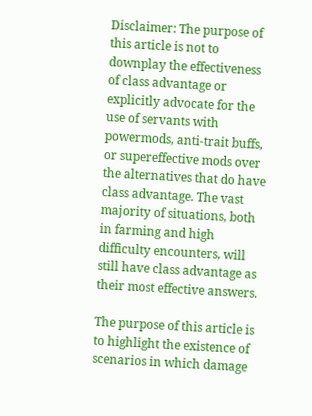Disclaimer: The purpose of this article is not to downplay the effectiveness of class advantage or explicitly advocate for the use of servants with powermods, anti-trait buffs, or supereffective mods over the alternatives that do have class advantage. The vast majority of situations, both in farming and high difficulty encounters, will still have class advantage as their most effective answers.

The purpose of this article is to highlight the existence of scenarios in which damage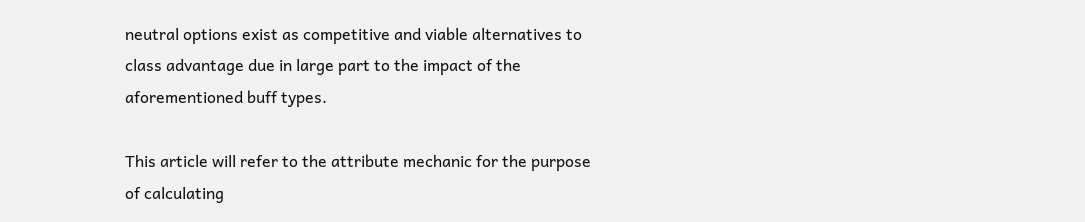neutral options exist as competitive and viable alternatives to class advantage due in large part to the impact of the aforementioned buff types.

This article will refer to the attribute mechanic for the purpose of calculating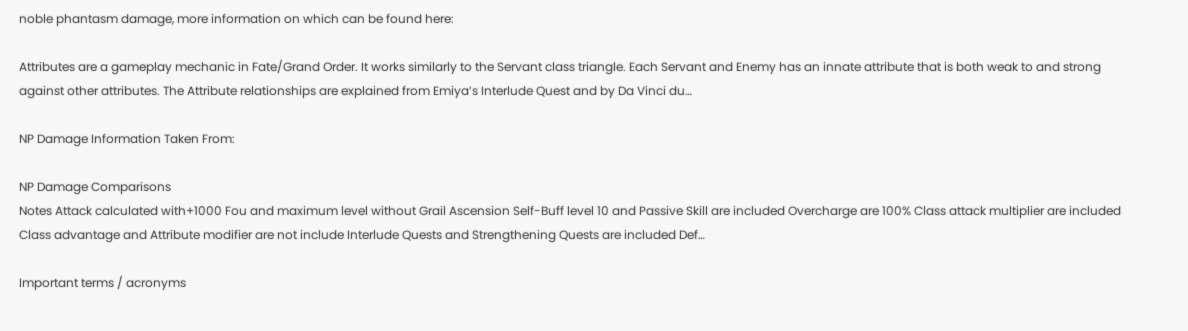noble phantasm damage, more information on which can be found here:

Attributes are a gameplay mechanic in Fate/Grand Order. It works similarly to the Servant class triangle. Each Servant and Enemy has an innate attribute that is both weak to and strong against other attributes. The Attribute relationships are explained from Emiya’s Interlude Quest and by Da Vinci du…

NP Damage Information Taken From:

NP Damage Comparisons
Notes Attack calculated with+1000 Fou and maximum level without Grail Ascension Self-Buff level 10 and Passive Skill are included Overcharge are 100% Class attack multiplier are included Class advantage and Attribute modifier are not include Interlude Quests and Strengthening Quests are included Def…

Important terms / acronyms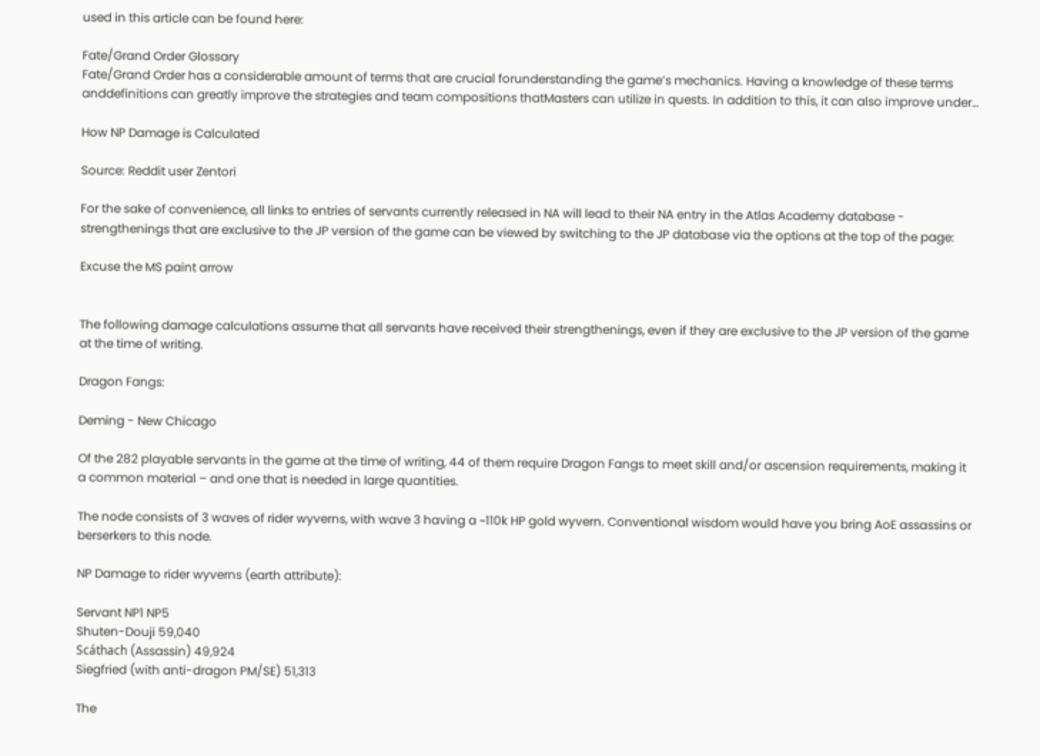used in this article can be found here:

Fate/Grand Order Glossary
Fate/Grand Order has a considerable amount of terms that are crucial forunderstanding the game’s mechanics. Having a knowledge of these terms anddefinitions can greatly improve the strategies and team compositions thatMasters can utilize in quests. In addition to this, it can also improve under…

How NP Damage is Calculated

Source: Reddit user Zentori

For the sake of convenience, all links to entries of servants currently released in NA will lead to their NA entry in the Atlas Academy database - strengthenings that are exclusive to the JP version of the game can be viewed by switching to the JP database via the options at the top of the page:

Excuse the MS paint arrow


The following damage calculations assume that all servants have received their strengthenings, even if they are exclusive to the JP version of the game at the time of writing.

Dragon Fangs:

Deming - New Chicago

Of the 282 playable servants in the game at the time of writing, 44 of them require Dragon Fangs to meet skill and/or ascension requirements, making it a common material – and one that is needed in large quantities.

The node consists of 3 waves of rider wyverns, with wave 3 having a ~110k HP gold wyvern. Conventional wisdom would have you bring AoE assassins or berserkers to this node.

NP Damage to rider wyverns (earth attribute):

Servant NP1 NP5
Shuten-Douji 59,040
Scáthach (Assassin) 49,924
Siegfried (with anti-dragon PM/SE) 51,313

The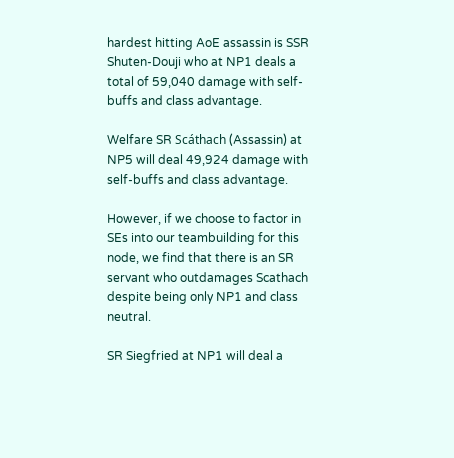hardest hitting AoE assassin is SSR Shuten-Douji who at NP1 deals a total of 59,040 damage with self-buffs and class advantage.

Welfare SR Scáthach (Assassin) at NP5 will deal 49,924 damage with self-buffs and class advantage.

However, if we choose to factor in SEs into our teambuilding for this node, we find that there is an SR servant who outdamages Scathach despite being only NP1 and class neutral.

SR Siegfried at NP1 will deal a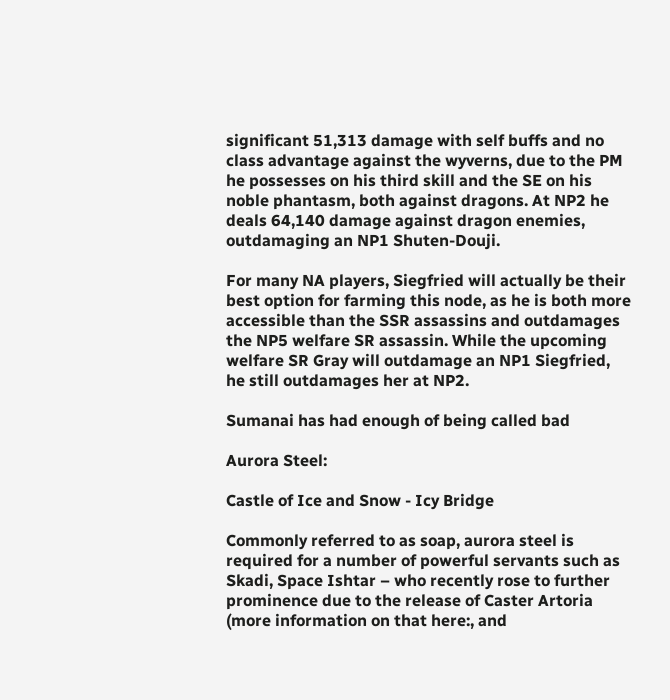significant 51,313 damage with self buffs and no class advantage against the wyverns, due to the PM he possesses on his third skill and the SE on his noble phantasm, both against dragons. At NP2 he deals 64,140 damage against dragon enemies, outdamaging an NP1 Shuten-Douji.

For many NA players, Siegfried will actually be their best option for farming this node, as he is both more accessible than the SSR assassins and outdamages the NP5 welfare SR assassin. While the upcoming welfare SR Gray will outdamage an NP1 Siegfried, he still outdamages her at NP2.

Sumanai has had enough of being called bad

Aurora Steel:

Castle of Ice and Snow - Icy Bridge

Commonly referred to as soap, aurora steel is required for a number of powerful servants such as Skadi, Space Ishtar – who recently rose to further prominence due to the release of Caster Artoria (more information on that here:, and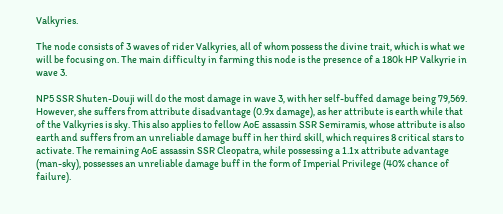Valkyries.

The node consists of 3 waves of rider Valkyries, all of whom possess the divine trait, which is what we will be focusing on. The main difficulty in farming this node is the presence of a 180k HP Valkyrie in wave 3.

NP5 SSR Shuten-Douji will do the most damage in wave 3, with her self-buffed damage being 79,569. However, she suffers from attribute disadvantage (0.9x damage), as her attribute is earth while that of the Valkyries is sky. This also applies to fellow AoE assassin SSR Semiramis, whose attribute is also earth and suffers from an unreliable damage buff in her third skill, which requires 8 critical stars to activate. The remaining AoE assassin SSR Cleopatra, while possessing a 1.1x attribute advantage (man-sky), possesses an unreliable damage buff in the form of Imperial Privilege (40% chance of failure).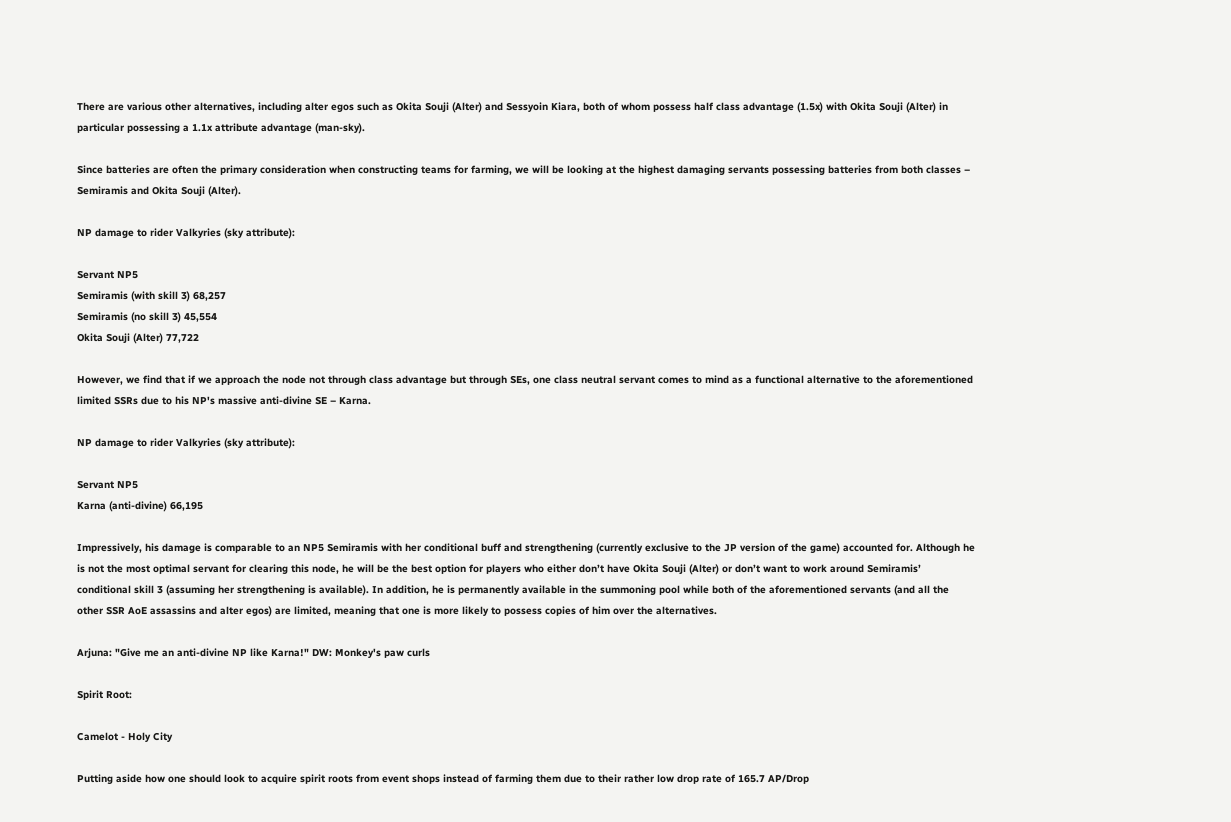There are various other alternatives, including alter egos such as Okita Souji (Alter) and Sessyoin Kiara, both of whom possess half class advantage (1.5x) with Okita Souji (Alter) in particular possessing a 1.1x attribute advantage (man-sky).

Since batteries are often the primary consideration when constructing teams for farming, we will be looking at the highest damaging servants possessing batteries from both classes – Semiramis and Okita Souji (Alter).

NP damage to rider Valkyries (sky attribute):

Servant NP5
Semiramis (with skill 3) 68,257
Semiramis (no skill 3) 45,554
Okita Souji (Alter) 77,722

However, we find that if we approach the node not through class advantage but through SEs, one class neutral servant comes to mind as a functional alternative to the aforementioned limited SSRs due to his NP's massive anti-divine SE – Karna.

NP damage to rider Valkyries (sky attribute):

Servant NP5
Karna (anti-divine) 66,195

Impressively, his damage is comparable to an NP5 Semiramis with her conditional buff and strengthening (currently exclusive to the JP version of the game) accounted for. Although he is not the most optimal servant for clearing this node, he will be the best option for players who either don’t have Okita Souji (Alter) or don’t want to work around Semiramis’ conditional skill 3 (assuming her strengthening is available). In addition, he is permanently available in the summoning pool while both of the aforementioned servants (and all the other SSR AoE assassins and alter egos) are limited, meaning that one is more likely to possess copies of him over the alternatives.

Arjuna: "Give me an anti-divine NP like Karna!" DW: Monkey's paw curls

Spirit Root:

Camelot - Holy City

Putting aside how one should look to acquire spirit roots from event shops instead of farming them due to their rather low drop rate of 165.7 AP/Drop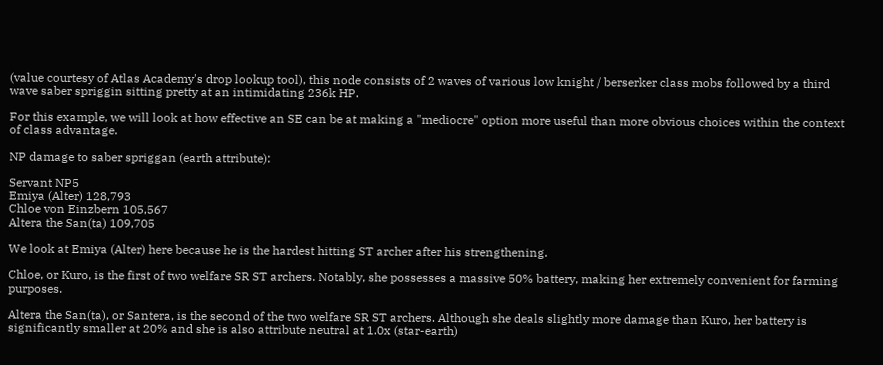(value courtesy of Atlas Academy's drop lookup tool), this node consists of 2 waves of various low knight / berserker class mobs followed by a third wave saber spriggin sitting pretty at an intimidating 236k HP.

For this example, we will look at how effective an SE can be at making a "mediocre" option more useful than more obvious choices within the context of class advantage.

NP damage to saber spriggan (earth attribute):

Servant NP5
Emiya (Alter) 128,793
Chloe von Einzbern 105,567
Altera the San(ta) 109,705

We look at Emiya (Alter) here because he is the hardest hitting ST archer after his strengthening.

Chloe, or Kuro, is the first of two welfare SR ST archers. Notably, she possesses a massive 50% battery, making her extremely convenient for farming purposes.

Altera the San(ta), or Santera, is the second of the two welfare SR ST archers. Although she deals slightly more damage than Kuro, her battery is significantly smaller at 20% and she is also attribute neutral at 1.0x (star-earth)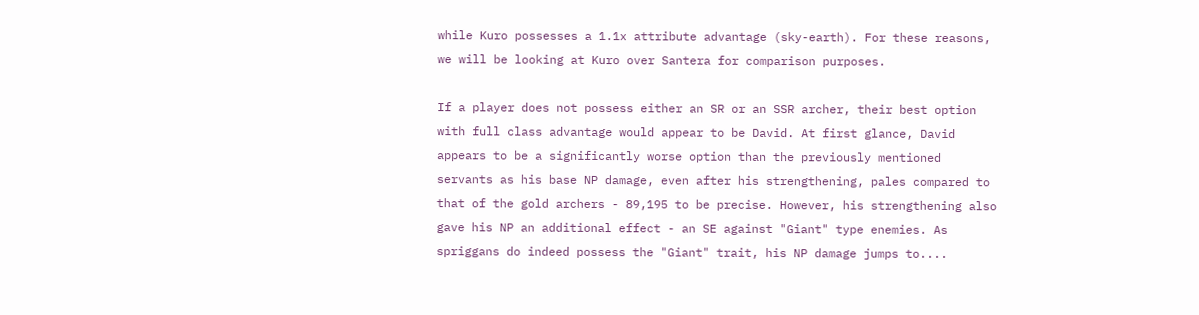while Kuro possesses a 1.1x attribute advantage (sky-earth). For these reasons, we will be looking at Kuro over Santera for comparison purposes.

If a player does not possess either an SR or an SSR archer, their best option with full class advantage would appear to be David. At first glance, David appears to be a significantly worse option than the previously mentioned servants as his base NP damage, even after his strengthening, pales compared to that of the gold archers - 89,195 to be precise. However, his strengthening also gave his NP an additional effect - an SE against "Giant" type enemies. As spriggans do indeed possess the "Giant" trait, his NP damage jumps to....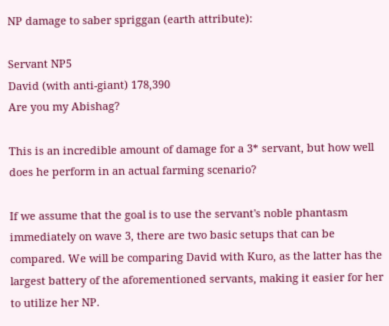NP damage to saber spriggan (earth attribute):

Servant NP5
David (with anti-giant) 178,390
Are you my Abishag?

This is an incredible amount of damage for a 3* servant, but how well does he perform in an actual farming scenario?

If we assume that the goal is to use the servant's noble phantasm immediately on wave 3, there are two basic setups that can be compared. We will be comparing David with Kuro, as the latter has the largest battery of the aforementioned servants, making it easier for her to utilize her NP.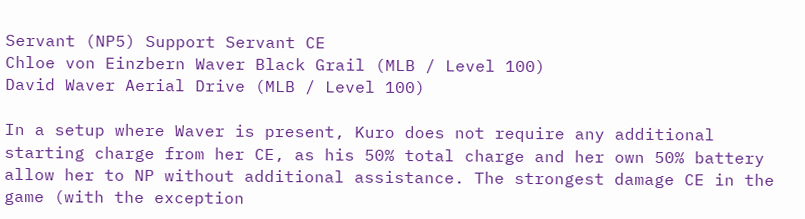Servant (NP5) Support Servant CE
Chloe von Einzbern Waver Black Grail (MLB / Level 100)
David Waver Aerial Drive (MLB / Level 100)

In a setup where Waver is present, Kuro does not require any additional starting charge from her CE, as his 50% total charge and her own 50% battery allow her to NP without additional assistance. The strongest damage CE in the game (with the exception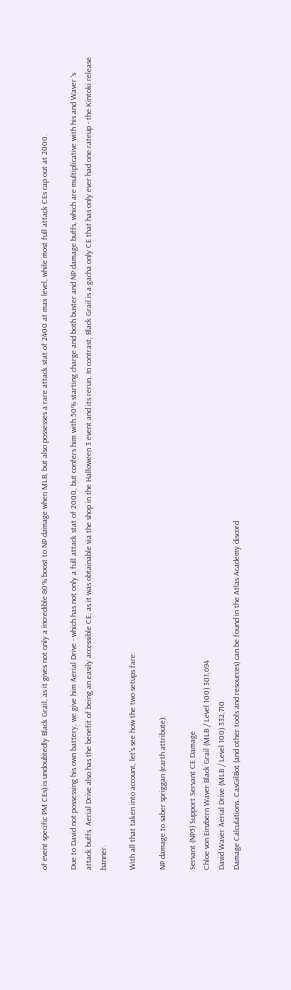of event specific PM CEs) is undoubtedly Black Grail, as it gives not only a incredible 80% boost to NP damage when MLB, but also possesses a rare attack stat of 2400 at max level, while most full attack CEs cap out at 2000.

Due to David not possessing his own battery, we give him Aerial Drive - which has not only a full attack stat of 2000, but confers him with 50% starting charge and both buster and NP damage buffs, which are multiplicative with his and Waver 's attack buffs. Aerial Drive also has the benefit of being an easily accessible CE, as it was obtainable via the shop in the Halloween 3 event and its rerun. In contrast, Black Grail is a gacha only CE that has only ever had one rateup - the Kintoki release banner.

With all that taken into account, let's see how the two setups fare:

NP damage to saber spriggan (earth attribute):

Servant (NP5) Support Servant CE Damage
Chloe von Einzbern Waver Black Grail (MLB / Level 100) 301,694
David Waver Aerial Drive (MLB / Level 100) 332,710
Damage Calculations. CasGilBot (and other tools and resources) can be found in the Atlas Academy discord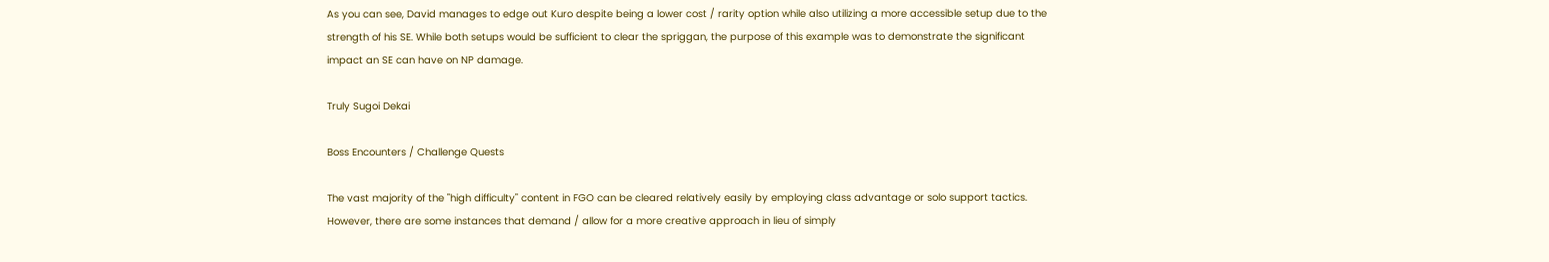As you can see, David manages to edge out Kuro despite being a lower cost / rarity option while also utilizing a more accessible setup due to the strength of his SE. While both setups would be sufficient to clear the spriggan, the purpose of this example was to demonstrate the significant impact an SE can have on NP damage.

Truly Sugoi Dekai

Boss Encounters / Challenge Quests

The vast majority of the "high difficulty" content in FGO can be cleared relatively easily by employing class advantage or solo support tactics. However, there are some instances that demand / allow for a more creative approach in lieu of simply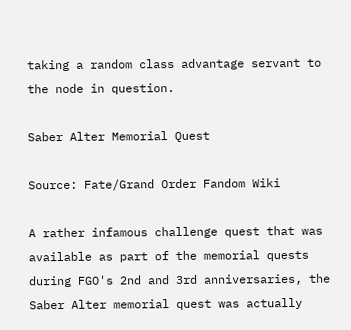taking a random class advantage servant to the node in question.

Saber Alter Memorial Quest

Source: Fate/Grand Order Fandom Wiki

A rather infamous challenge quest that was available as part of the memorial quests during FGO's 2nd and 3rd anniversaries, the Saber Alter memorial quest was actually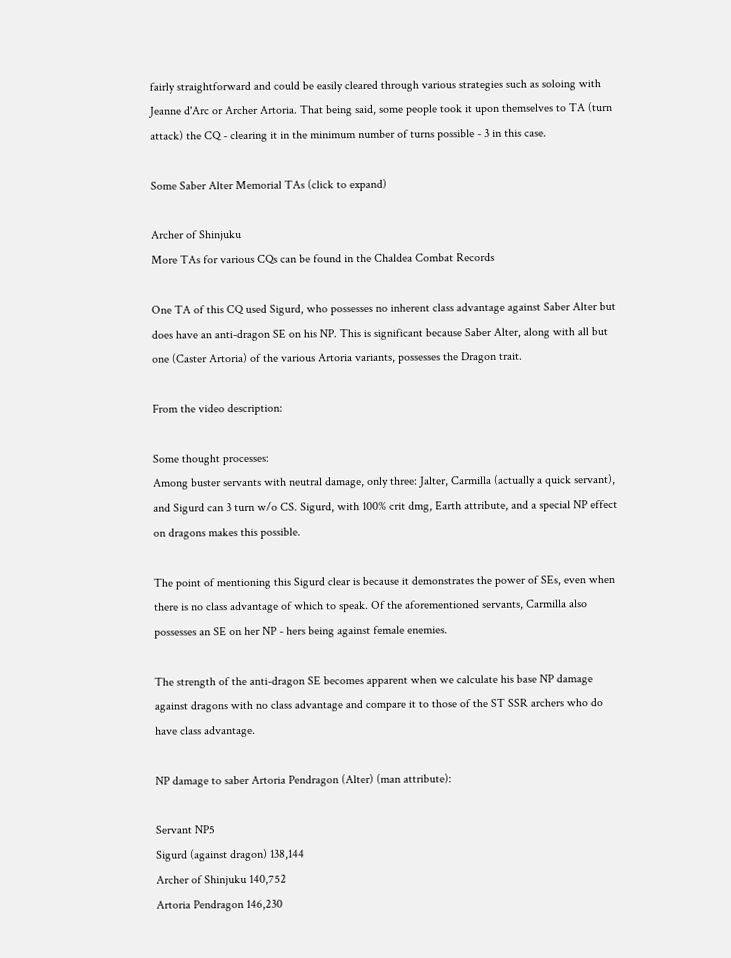fairly straightforward and could be easily cleared through various strategies such as soloing with Jeanne d'Arc or Archer Artoria. That being said, some people took it upon themselves to TA (turn attack) the CQ - clearing it in the minimum number of turns possible - 3 in this case.

Some Saber Alter Memorial TAs (click to expand)

Archer of Shinjuku
More TAs for various CQs can be found in the Chaldea Combat Records

One TA of this CQ used Sigurd, who possesses no inherent class advantage against Saber Alter but does have an anti-dragon SE on his NP. This is significant because Saber Alter, along with all but one (Caster Artoria) of the various Artoria variants, possesses the Dragon trait.

From the video description:

Some thought processes:
Among buster servants with neutral damage, only three: Jalter, Carmilla (actually a quick servant), and Sigurd can 3 turn w/o CS. Sigurd, with 100% crit dmg, Earth attribute, and a special NP effect on dragons makes this possible.

The point of mentioning this Sigurd clear is because it demonstrates the power of SEs, even when there is no class advantage of which to speak. Of the aforementioned servants, Carmilla also possesses an SE on her NP - hers being against female enemies.

The strength of the anti-dragon SE becomes apparent when we calculate his base NP damage against dragons with no class advantage and compare it to those of the ST SSR archers who do have class advantage.

NP damage to saber Artoria Pendragon (Alter) (man attribute):

Servant NP5
Sigurd (against dragon) 138,144
Archer of Shinjuku 140,752
Artoria Pendragon 146,230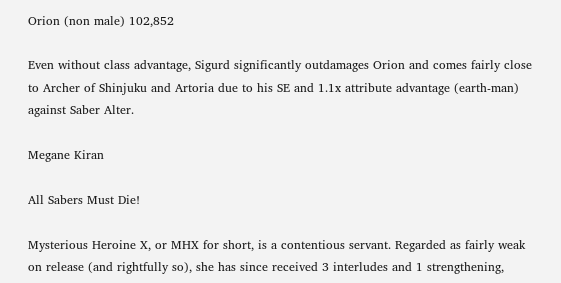Orion (non male) 102,852

Even without class advantage, Sigurd significantly outdamages Orion and comes fairly close to Archer of Shinjuku and Artoria due to his SE and 1.1x attribute advantage (earth-man) against Saber Alter.

Megane Kiran

All Sabers Must Die!

Mysterious Heroine X, or MHX for short, is a contentious servant. Regarded as fairly weak on release (and rightfully so), she has since received 3 interludes and 1 strengthening,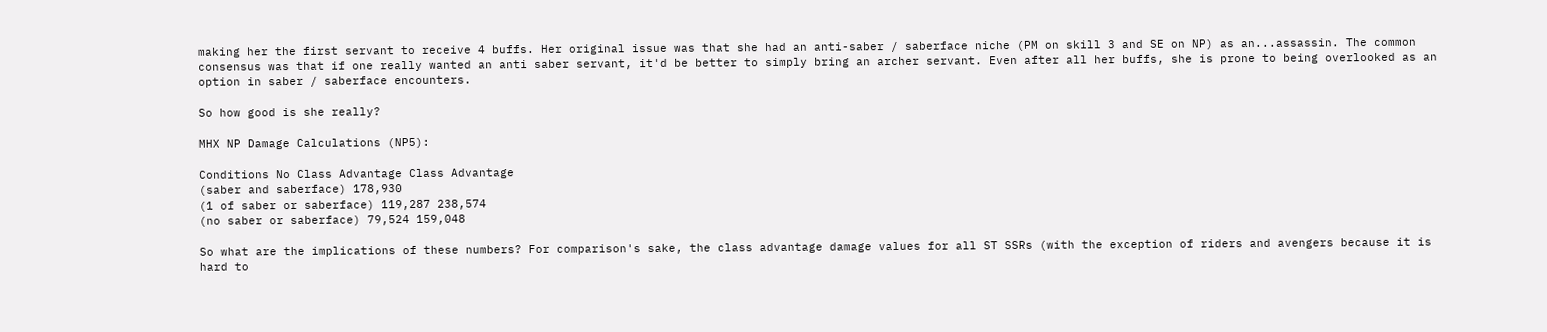making her the first servant to receive 4 buffs. Her original issue was that she had an anti-saber / saberface niche (PM on skill 3 and SE on NP) as an...assassin. The common consensus was that if one really wanted an anti saber servant, it'd be better to simply bring an archer servant. Even after all her buffs, she is prone to being overlooked as an option in saber / saberface encounters.

So how good is she really?

MHX NP Damage Calculations (NP5):

Conditions No Class Advantage Class Advantage
(saber and saberface) 178,930
(1 of saber or saberface) 119,287 238,574
(no saber or saberface) 79,524 159,048

So what are the implications of these numbers? For comparison's sake, the class advantage damage values for all ST SSRs (with the exception of riders and avengers because it is hard to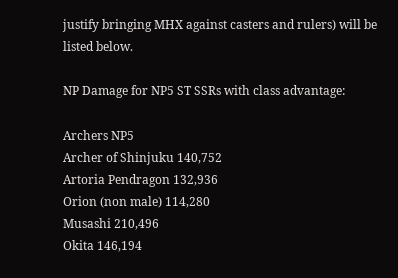justify bringing MHX against casters and rulers) will be listed below.

NP Damage for NP5 ST SSRs with class advantage:

Archers NP5
Archer of Shinjuku 140,752
Artoria Pendragon 132,936
Orion (non male) 114,280
Musashi 210,496
Okita 146,194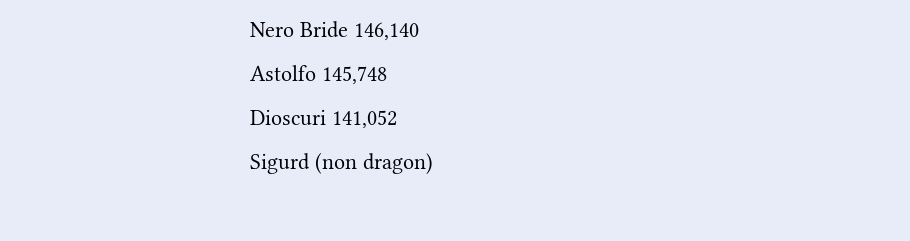Nero Bride 146,140
Astolfo 145,748
Dioscuri 141,052
Sigurd (non dragon)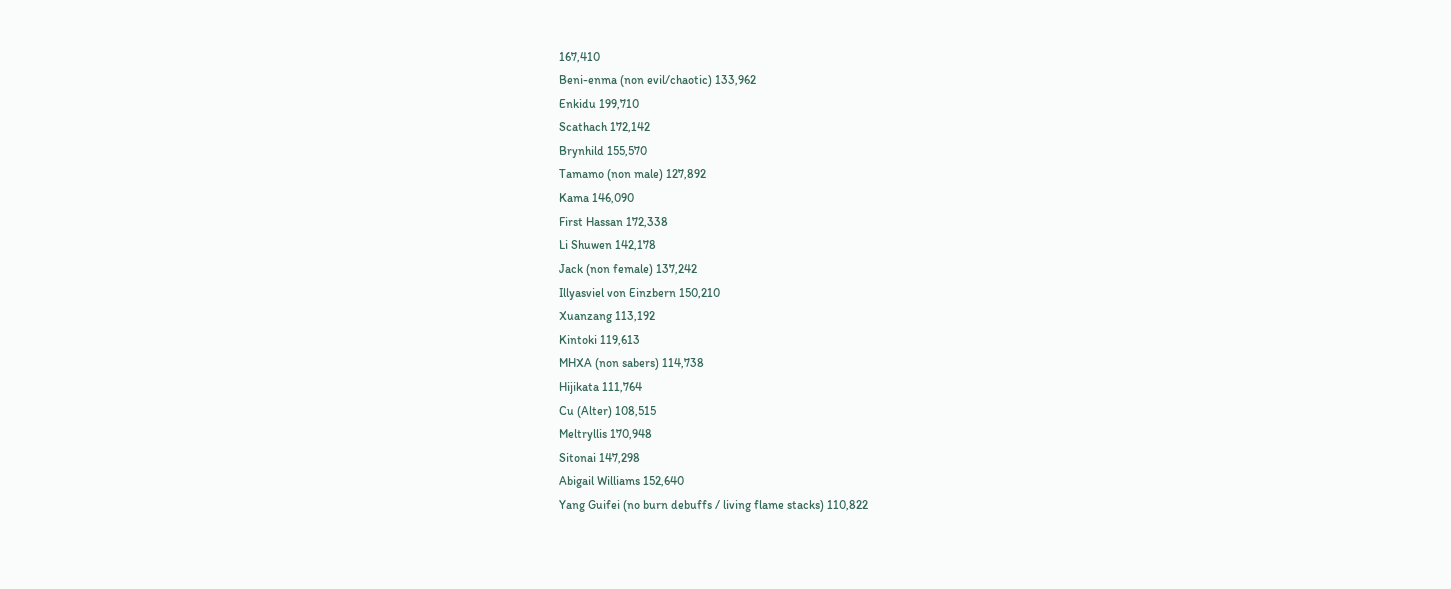167,410
Beni-enma (non evil/chaotic) 133,962
Enkidu 199,710
Scathach 172,142
Brynhild 155,570
Tamamo (non male) 127,892
Kama 146,090
First Hassan 172,338
Li Shuwen 142,178
Jack (non female) 137,242
Illyasviel von Einzbern 150,210
Xuanzang 113,192
Kintoki 119,613
MHXA (non sabers) 114,738
Hijikata 111,764
Cu (Alter) 108,515
Meltryllis 170,948
Sitonai 147,298
Abigail Williams 152,640
Yang Guifei (no burn debuffs / living flame stacks) 110,822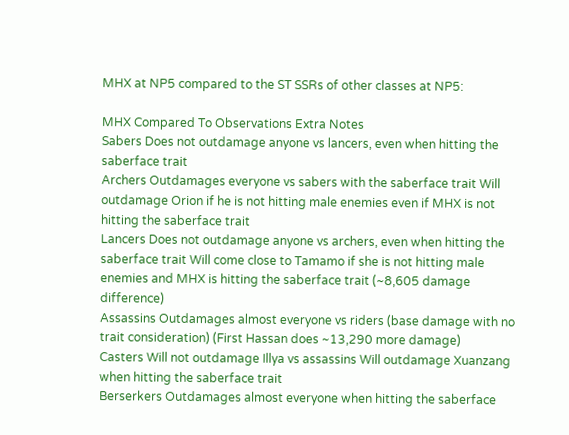MHX at NP5 compared to the ST SSRs of other classes at NP5:

MHX Compared To Observations Extra Notes
Sabers Does not outdamage anyone vs lancers, even when hitting the saberface trait
Archers Outdamages everyone vs sabers with the saberface trait Will outdamage Orion if he is not hitting male enemies even if MHX is not hitting the saberface trait
Lancers Does not outdamage anyone vs archers, even when hitting the saberface trait Will come close to Tamamo if she is not hitting male enemies and MHX is hitting the saberface trait (~8,605 damage difference)
Assassins Outdamages almost everyone vs riders (base damage with no trait consideration) (First Hassan does ~13,290 more damage)
Casters Will not outdamage Illya vs assassins Will outdamage Xuanzang when hitting the saberface trait
Berserkers Outdamages almost everyone when hitting the saberface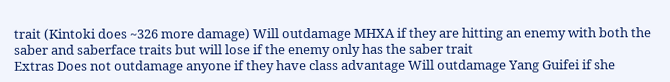trait (Kintoki does ~326 more damage) Will outdamage MHXA if they are hitting an enemy with both the saber and saberface traits but will lose if the enemy only has the saber trait
Extras Does not outdamage anyone if they have class advantage Will outdamage Yang Guifei if she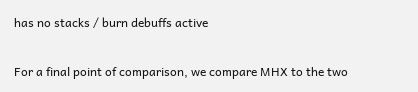has no stacks / burn debuffs active

For a final point of comparison, we compare MHX to the two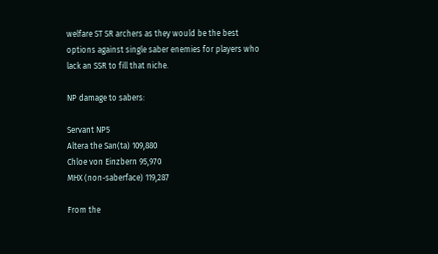welfare ST SR archers as they would be the best options against single saber enemies for players who lack an SSR to fill that niche.

NP damage to sabers:

Servant NP5
Altera the San(ta) 109,880
Chloe von Einzbern 95,970
MHX (non-saberface) 119,287

From the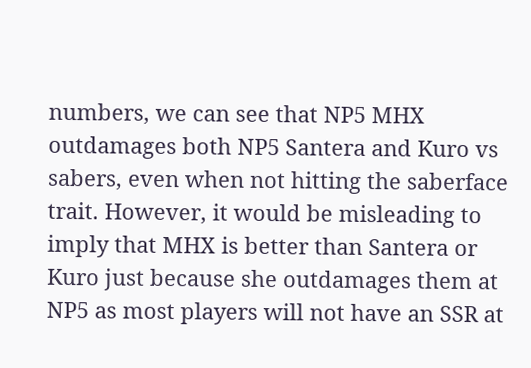numbers, we can see that NP5 MHX outdamages both NP5 Santera and Kuro vs sabers, even when not hitting the saberface trait. However, it would be misleading to imply that MHX is better than Santera or Kuro just because she outdamages them at NP5 as most players will not have an SSR at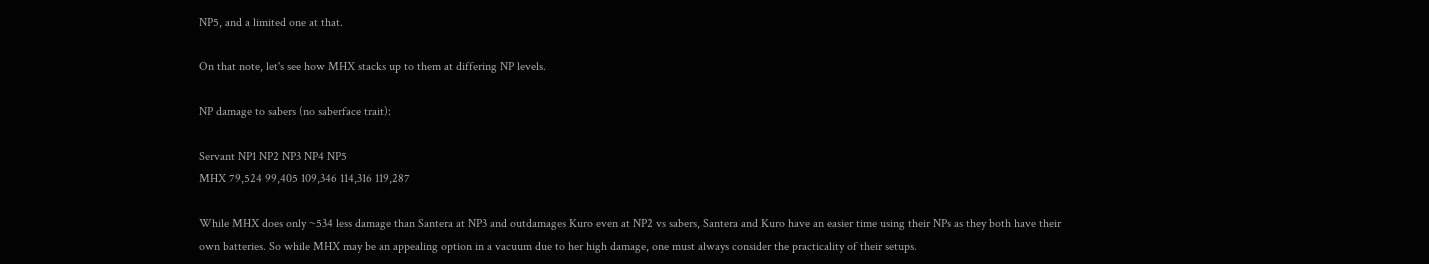NP5, and a limited one at that.

On that note, let's see how MHX stacks up to them at differing NP levels.

NP damage to sabers (no saberface trait):

Servant NP1 NP2 NP3 NP4 NP5
MHX 79,524 99,405 109,346 114,316 119,287

While MHX does only ~534 less damage than Santera at NP3 and outdamages Kuro even at NP2 vs sabers, Santera and Kuro have an easier time using their NPs as they both have their own batteries. So while MHX may be an appealing option in a vacuum due to her high damage, one must always consider the practicality of their setups.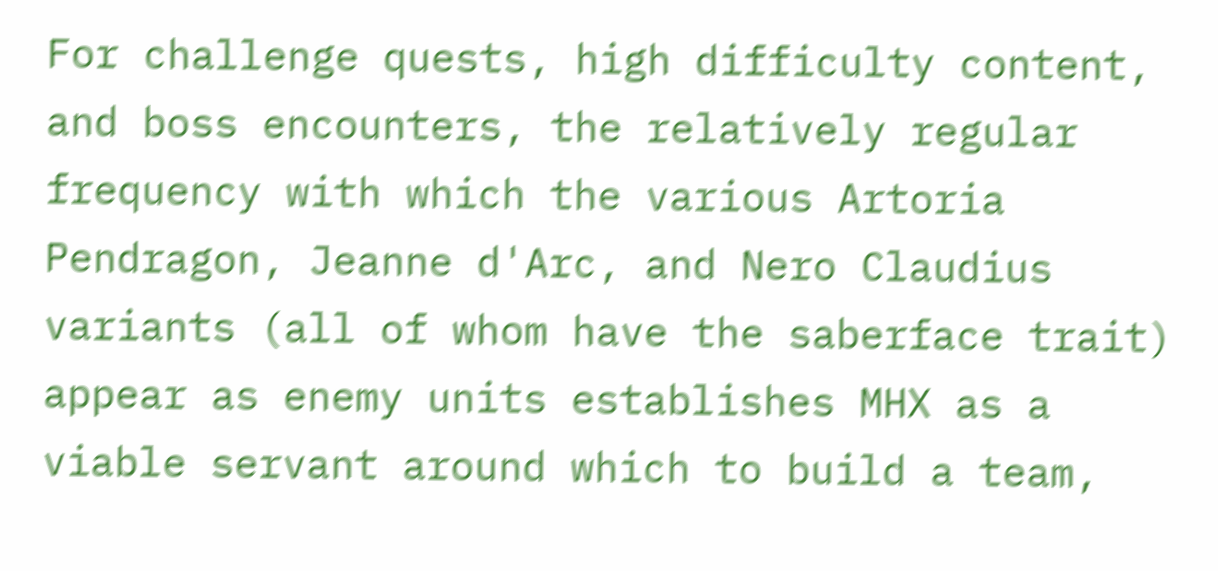For challenge quests, high difficulty content, and boss encounters, the relatively regular frequency with which the various Artoria Pendragon, Jeanne d'Arc, and Nero Claudius variants (all of whom have the saberface trait) appear as enemy units establishes MHX as a viable servant around which to build a team,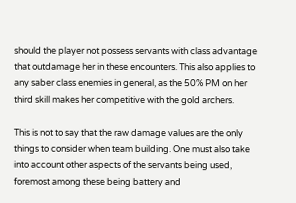should the player not possess servants with class advantage that outdamage her in these encounters. This also applies to any saber class enemies in general, as the 50% PM on her third skill makes her competitive with the gold archers.

This is not to say that the raw damage values are the only things to consider when team building. One must also take into account other aspects of the servants being used, foremost among these being battery and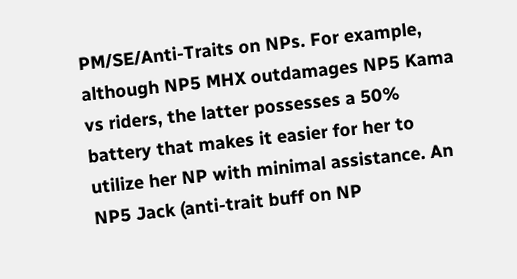PM/SE/Anti-Traits on NPs. For example, although NP5 MHX outdamages NP5 Kama vs riders, the latter possesses a 50% battery that makes it easier for her to utilize her NP with minimal assistance. An NP5 Jack (anti-trait buff on NP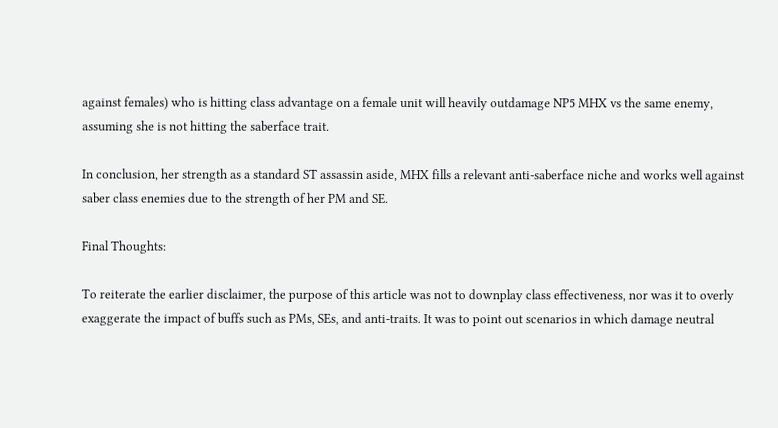against females) who is hitting class advantage on a female unit will heavily outdamage NP5 MHX vs the same enemy, assuming she is not hitting the saberface trait.

In conclusion, her strength as a standard ST assassin aside, MHX fills a relevant anti-saberface niche and works well against saber class enemies due to the strength of her PM and SE.

Final Thoughts:

To reiterate the earlier disclaimer, the purpose of this article was not to downplay class effectiveness, nor was it to overly exaggerate the impact of buffs such as PMs, SEs, and anti-traits. It was to point out scenarios in which damage neutral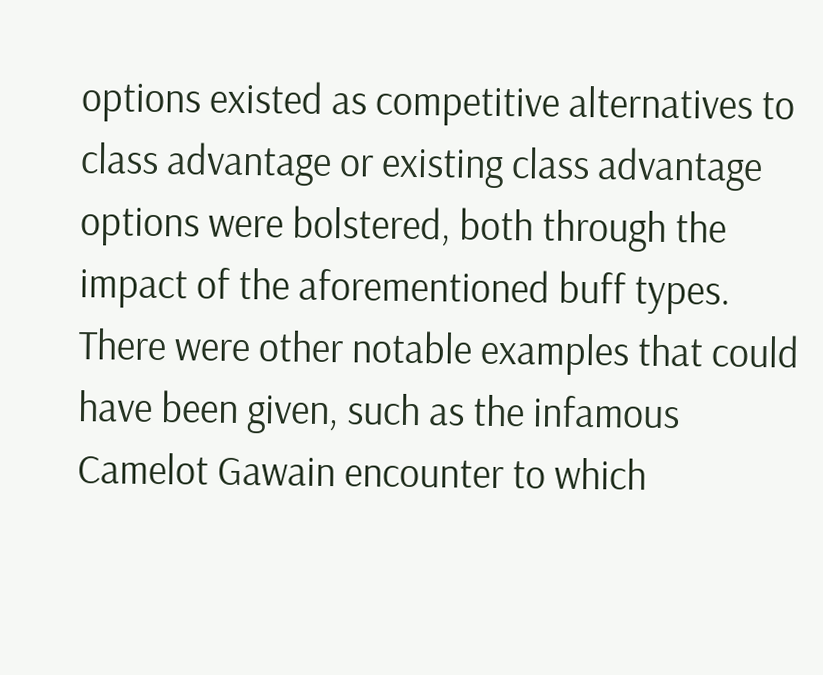options existed as competitive alternatives to class advantage or existing class advantage options were bolstered, both through the impact of the aforementioned buff types. There were other notable examples that could have been given, such as the infamous Camelot Gawain encounter to which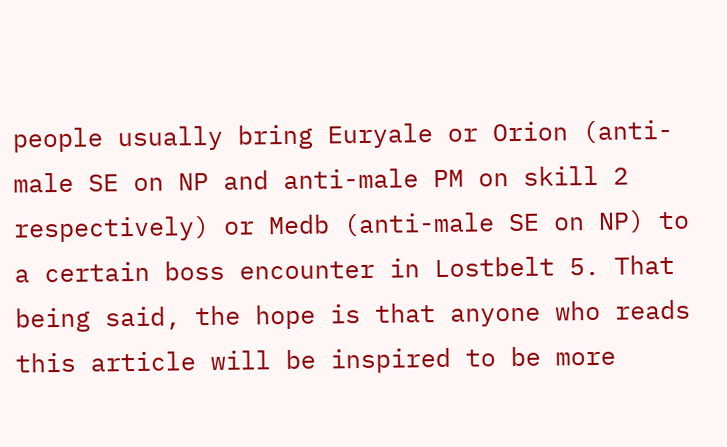people usually bring Euryale or Orion (anti-male SE on NP and anti-male PM on skill 2 respectively) or Medb (anti-male SE on NP) to a certain boss encounter in Lostbelt 5. That being said, the hope is that anyone who reads this article will be inspired to be more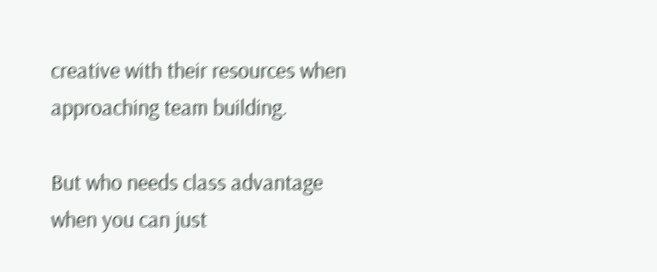creative with their resources when approaching team building.

But who needs class advantage when you can just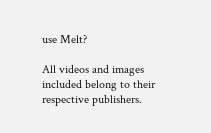use Melt?

All videos and images included belong to their respective publishers.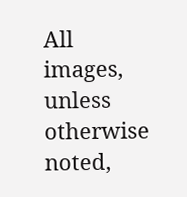All images, unless otherwise noted,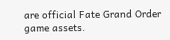are official Fate Grand Order game assets.